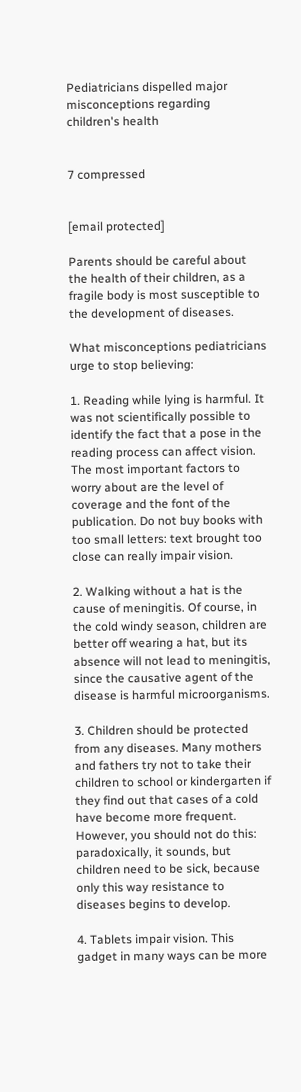Pediatricians dispelled major misconceptions regarding children's health


7 compressed


[email protected]

Parents should be careful about the health of their children, as a fragile body is most susceptible to the development of diseases.

What misconceptions pediatricians urge to stop believing:

1. Reading while lying is harmful. It was not scientifically possible to identify the fact that a pose in the reading process can affect vision. The most important factors to worry about are the level of coverage and the font of the publication. Do not buy books with too small letters: text brought too close can really impair vision.

2. Walking without a hat is the cause of meningitis. Of course, in the cold windy season, children are better off wearing a hat, but its absence will not lead to meningitis, since the causative agent of the disease is harmful microorganisms.

3. Children should be protected from any diseases. Many mothers and fathers try not to take their children to school or kindergarten if they find out that cases of a cold have become more frequent. However, you should not do this: paradoxically, it sounds, but children need to be sick, because only this way resistance to diseases begins to develop.

4. Tablets impair vision. This gadget in many ways can be more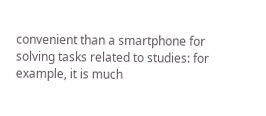convenient than a smartphone for solving tasks related to studies: for example, it is much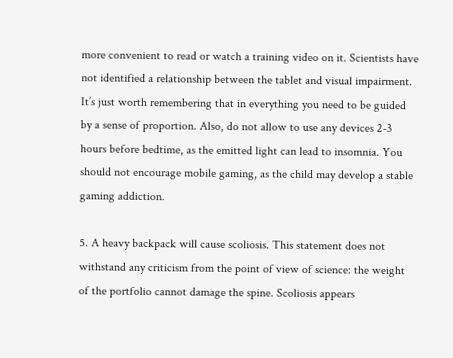more convenient to read or watch a training video on it. Scientists have not identified a relationship between the tablet and visual impairment. It’s just worth remembering that in everything you need to be guided by a sense of proportion. Also, do not allow to use any devices 2-3 hours before bedtime, as the emitted light can lead to insomnia. You should not encourage mobile gaming, as the child may develop a stable gaming addiction.

5. A heavy backpack will cause scoliosis. This statement does not withstand any criticism from the point of view of science: the weight of the portfolio cannot damage the spine. Scoliosis appears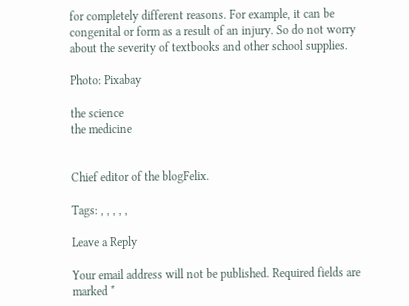for completely different reasons. For example, it can be congenital or form as a result of an injury. So do not worry about the severity of textbooks and other school supplies.

Photo: Pixabay

the science
the medicine


Chief editor of the blogFelix.

Tags: , , , , ,

Leave a Reply

Your email address will not be published. Required fields are marked *